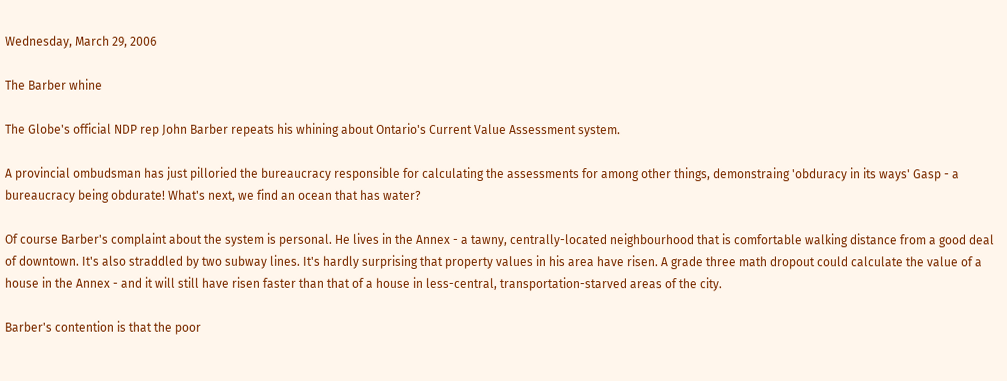Wednesday, March 29, 2006

The Barber whine

The Globe's official NDP rep John Barber repeats his whining about Ontario's Current Value Assessment system.

A provincial ombudsman has just pilloried the bureaucracy responsible for calculating the assessments for among other things, demonstraing 'obduracy in its ways' Gasp - a bureaucracy being obdurate! What's next, we find an ocean that has water?

Of course Barber's complaint about the system is personal. He lives in the Annex - a tawny, centrally-located neighbourhood that is comfortable walking distance from a good deal of downtown. It's also straddled by two subway lines. It's hardly surprising that property values in his area have risen. A grade three math dropout could calculate the value of a house in the Annex - and it will still have risen faster than that of a house in less-central, transportation-starved areas of the city.

Barber's contention is that the poor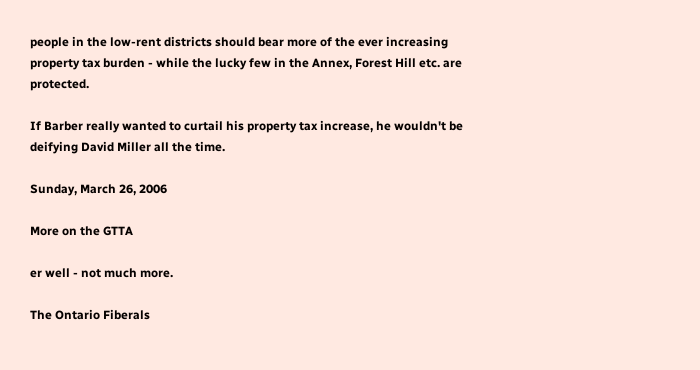people in the low-rent districts should bear more of the ever increasing property tax burden - while the lucky few in the Annex, Forest Hill etc. are protected.

If Barber really wanted to curtail his property tax increase, he wouldn't be deifying David Miller all the time.

Sunday, March 26, 2006

More on the GTTA

er well - not much more.

The Ontario Fiberals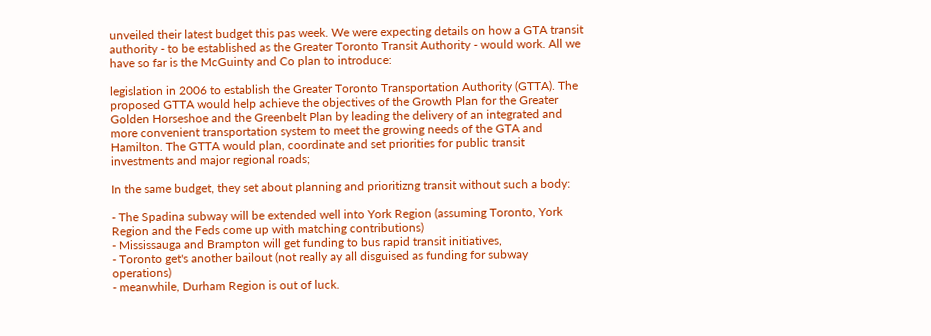unveiled their latest budget this pas week. We were expecting details on how a GTA transit authority - to be established as the Greater Toronto Transit Authority - would work. All we have so far is the McGuinty and Co plan to introduce:

legislation in 2006 to establish the Greater Toronto Transportation Authority (GTTA). The proposed GTTA would help achieve the objectives of the Growth Plan for the Greater Golden Horseshoe and the Greenbelt Plan by leading the delivery of an integrated and more convenient transportation system to meet the growing needs of the GTA and Hamilton. The GTTA would plan, coordinate and set priorities for public transit investments and major regional roads;

In the same budget, they set about planning and prioritizng transit without such a body:

- The Spadina subway will be extended well into York Region (assuming Toronto, York Region and the Feds come up with matching contributions)
- Mississauga and Brampton will get funding to bus rapid transit initiatives,
- Toronto get's another bailout (not really ay all disguised as funding for subway operations)
- meanwhile, Durham Region is out of luck.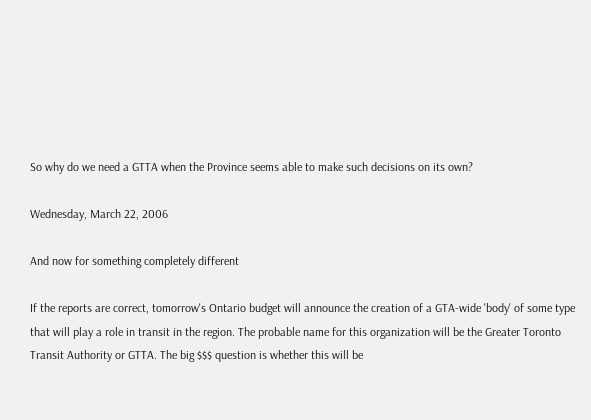So why do we need a GTTA when the Province seems able to make such decisions on its own?

Wednesday, March 22, 2006

And now for something completely different

If the reports are correct, tomorrow's Ontario budget will announce the creation of a GTA-wide 'body' of some type that will play a role in transit in the region. The probable name for this organization will be the Greater Toronto Transit Authority or GTTA. The big $$$ question is whether this will be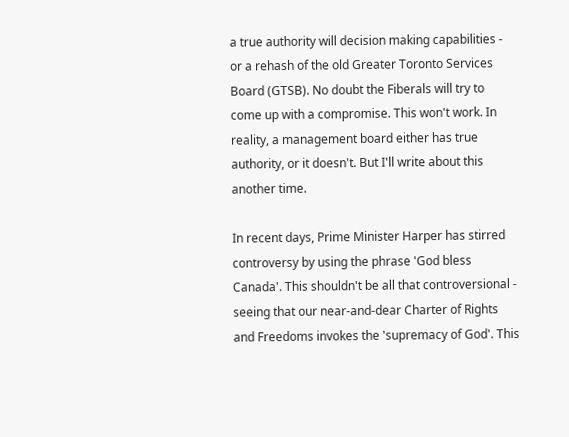a true authority will decision making capabilities - or a rehash of the old Greater Toronto Services Board (GTSB). No doubt the Fiberals will try to come up with a compromise. This won't work. In reality, a management board either has true authority, or it doesn't. But I'll write about this another time.

In recent days, Prime Minister Harper has stirred controversy by using the phrase 'God bless Canada'. This shouldn't be all that controversional - seeing that our near-and-dear Charter of Rights and Freedoms invokes the 'supremacy of God'. This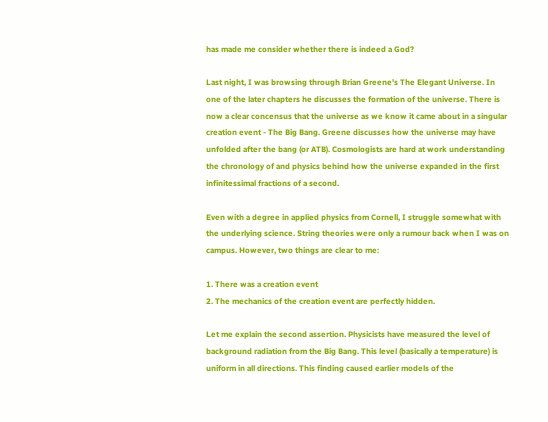has made me consider whether there is indeed a God?

Last night, I was browsing through Brian Greene's The Elegant Universe. In one of the later chapters he discusses the formation of the universe. There is now a clear concensus that the universe as we know it came about in a singular creation event - The Big Bang. Greene discusses how the universe may have unfolded after the bang (or ATB). Cosmologists are hard at work understanding the chronology of and physics behind how the universe expanded in the first infinitessimal fractions of a second.

Even with a degree in applied physics from Cornell, I struggle somewhat with the underlying science. String theories were only a rumour back when I was on campus. However, two things are clear to me:

1. There was a creation event
2. The mechanics of the creation event are perfectly hidden.

Let me explain the second assertion. Physicists have measured the level of background radiation from the Big Bang. This level (basically a temperature) is uniform in all directions. This finding caused earlier models of the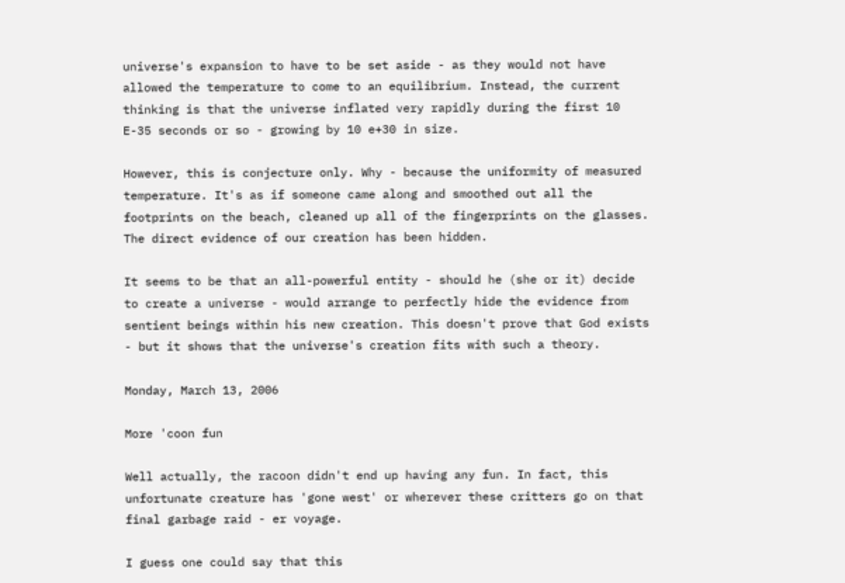universe's expansion to have to be set aside - as they would not have allowed the temperature to come to an equilibrium. Instead, the current thinking is that the universe inflated very rapidly during the first 10 E-35 seconds or so - growing by 10 e+30 in size.

However, this is conjecture only. Why - because the uniformity of measured temperature. It's as if someone came along and smoothed out all the footprints on the beach, cleaned up all of the fingerprints on the glasses. The direct evidence of our creation has been hidden.

It seems to be that an all-powerful entity - should he (she or it) decide to create a universe - would arrange to perfectly hide the evidence from sentient beings within his new creation. This doesn't prove that God exists - but it shows that the universe's creation fits with such a theory.

Monday, March 13, 2006

More 'coon fun

Well actually, the racoon didn't end up having any fun. In fact, this unfortunate creature has 'gone west' or wherever these critters go on that final garbage raid - er voyage.

I guess one could say that this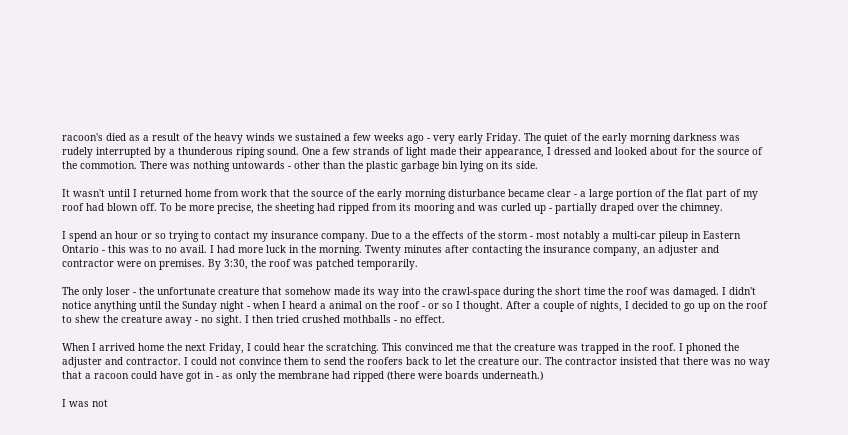racoon's died as a result of the heavy winds we sustained a few weeks ago - very early Friday. The quiet of the early morning darkness was rudely interrupted by a thunderous riping sound. One a few strands of light made their appearance, I dressed and looked about for the source of the commotion. There was nothing untowards - other than the plastic garbage bin lying on its side.

It wasn't until I returned home from work that the source of the early morning disturbance became clear - a large portion of the flat part of my roof had blown off. To be more precise, the sheeting had ripped from its mooring and was curled up - partially draped over the chimney.

I spend an hour or so trying to contact my insurance company. Due to a the effects of the storm - most notably a multi-car pileup in Eastern Ontario - this was to no avail. I had more luck in the morning. Twenty minutes after contacting the insurance company, an adjuster and contractor were on premises. By 3:30, the roof was patched temporarily.

The only loser - the unfortunate creature that somehow made its way into the crawl-space during the short time the roof was damaged. I didn't notice anything until the Sunday night - when I heard a animal on the roof - or so I thought. After a couple of nights, I decided to go up on the roof to shew the creature away - no sight. I then tried crushed mothballs - no effect.

When I arrived home the next Friday, I could hear the scratching. This convinced me that the creature was trapped in the roof. I phoned the adjuster and contractor. I could not convince them to send the roofers back to let the creature our. The contractor insisted that there was no way that a racoon could have got in - as only the membrane had ripped (there were boards underneath.)

I was not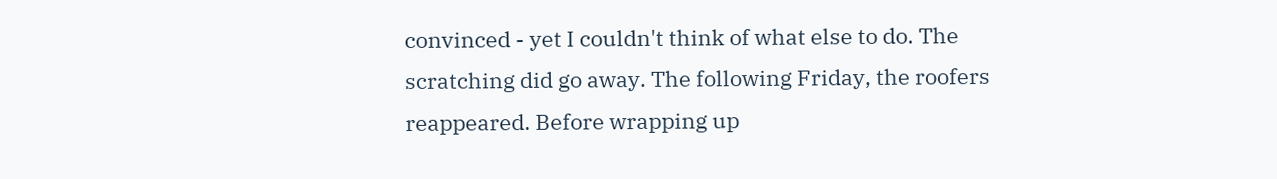convinced - yet I couldn't think of what else to do. The scratching did go away. The following Friday, the roofers reappeared. Before wrapping up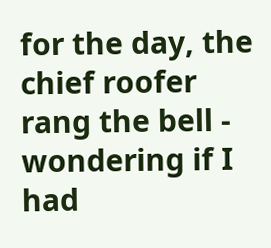for the day, the chief roofer rang the bell - wondering if I had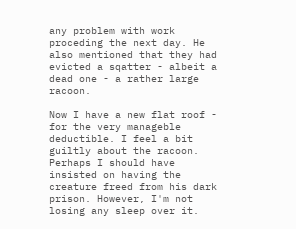any problem with work proceding the next day. He also mentioned that they had evicted a sqatter - albeit a dead one - a rather large racoon.

Now I have a new flat roof - for the very manageble deductible. I feel a bit guiltly about the racoon. Perhaps I should have insisted on having the creature freed from his dark prison. However, I'm not losing any sleep over it.